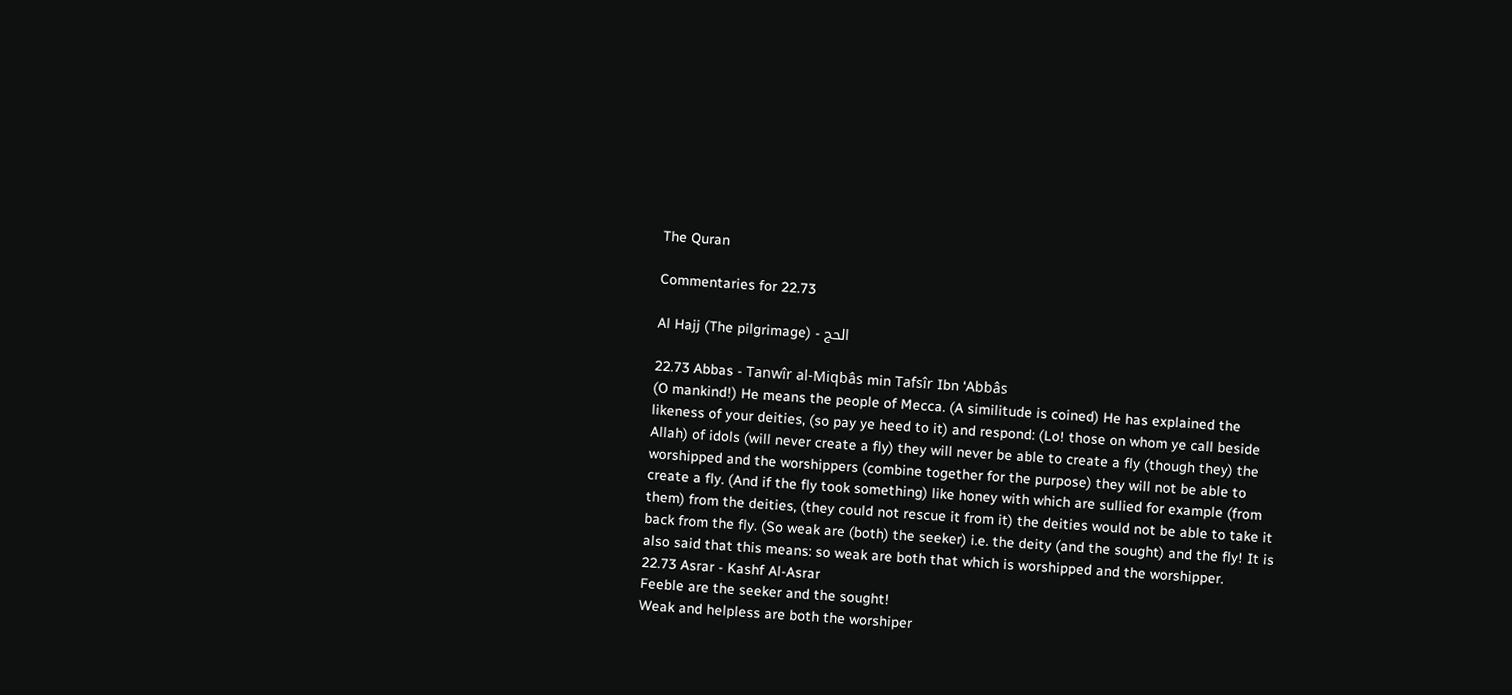The Quran

Commentaries for 22.73

Al Hajj (The pilgrimage) - الحج

22.73 Abbas - Tanwîr al-Miqbâs min Tafsîr Ibn ‘Abbâs
(O mankind!) He means the people of Mecca. (A similitude is coined) He has explained the likeness of your deities, (so pay ye heed to it) and respond: (Lo! those on whom ye call beside Allah) of idols (will never create a fly) they will never be able to create a fly (though they) the worshipped and the worshippers (combine together for the purpose) they will not be able to create a fly. (And if the fly took something) like honey with which are sullied for example (from them) from the deities, (they could not rescue it from it) the deities would not be able to take it back from the fly. (So weak are (both) the seeker) i.e. the deity (and the sought) and the fly! It is also said that this means: so weak are both that which is worshipped and the worshipper.
22.73 Asrar - Kashf Al-Asrar
Feeble are the seeker and the sought!
Weak and helpless are both the worshiper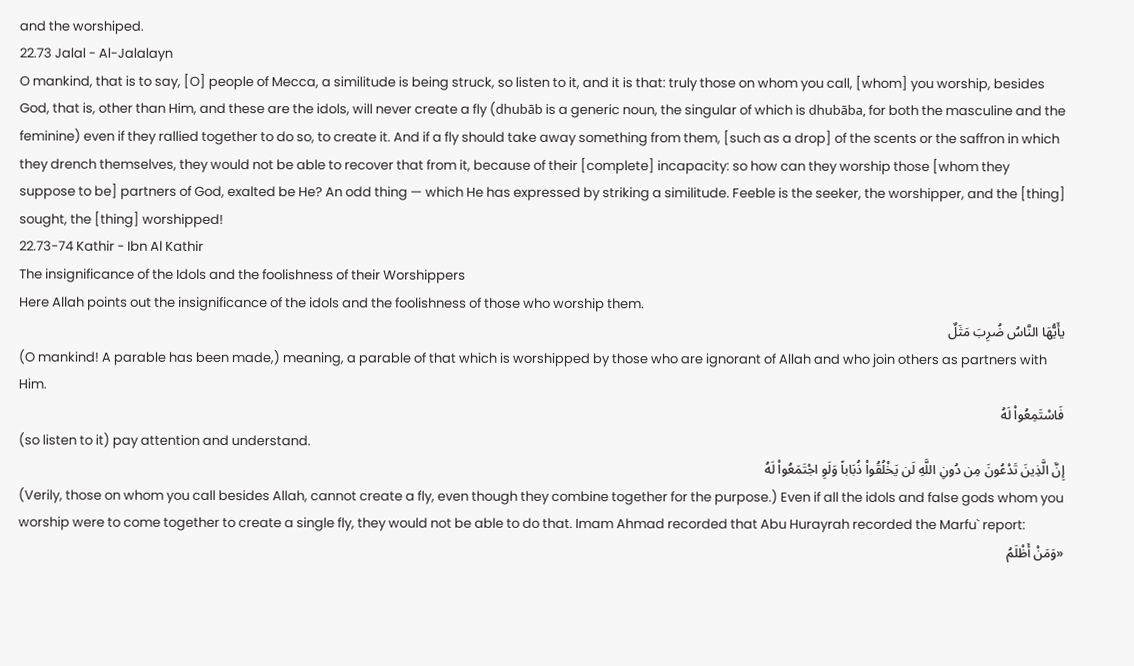and the worshiped.
22.73 Jalal - Al-Jalalayn
O mankind, that is to say, [O] people of Mecca, a similitude is being struck, so listen to it, and it is that: truly those on whom you call, [whom] you worship, besides God, that is, other than Him, and these are the idols, will never create a fly (dhubāb is a generic noun, the singular of which is dhubāba, for both the masculine and the feminine) even if they rallied together to do so, to create it. And if a fly should take away something from them, [such as a drop] of the scents or the saffron in which they drench themselves, they would not be able to recover that from it, because of their [complete] incapacity: so how can they worship those [whom they suppose to be] partners of God, exalted be He? An odd thing — which He has expressed by striking a similitude. Feeble is the seeker, the worshipper, and the [thing] sought, the [thing] worshipped!
22.73-74 Kathir - Ibn Al Kathir
The insignificance of the Idols and the foolishness of their Worshippers
Here Allah points out the insignificance of the idols and the foolishness of those who worship them.
يأَيُّهَا النَّاسُ ضُرِبَ مَثَلٌ
(O mankind! A parable has been made,) meaning, a parable of that which is worshipped by those who are ignorant of Allah and who join others as partners with Him.
فَاسْتَمِعُواْ لَهُ
(so listen to it) pay attention and understand.
إِنَّ الَّذِينَ تَدْعُونَ مِن دُونِ اللَّهِ لَن يَخْلُقُواْ ذُبَاباً وَلَوِ اجْتَمَعُواْ لَهُ
(Verily, those on whom you call besides Allah, cannot create a fly, even though they combine together for the purpose.) Even if all the idols and false gods whom you worship were to come together to create a single fly, they would not be able to do that. Imam Ahmad recorded that Abu Hurayrah recorded the Marfu` report:
«وَمَنْ أَظْلَمُ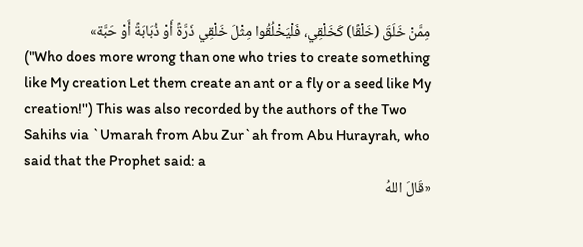مِمَّنْ خَلَقَ (خَلْقًا) كَخَلْقِي، فَلْيَخْلُقُوا مِثْلَ خَلْقِي ذَرَّةً أَوْ ذُبَابَةً أَوْ حَبَّة»
("Who does more wrong than one who tries to create something like My creation Let them create an ant or a fly or a seed like My creation!'') This was also recorded by the authors of the Two Sahihs via `Umarah from Abu Zur`ah from Abu Hurayrah, who said that the Prophet said: a
«قَالَ اللهُ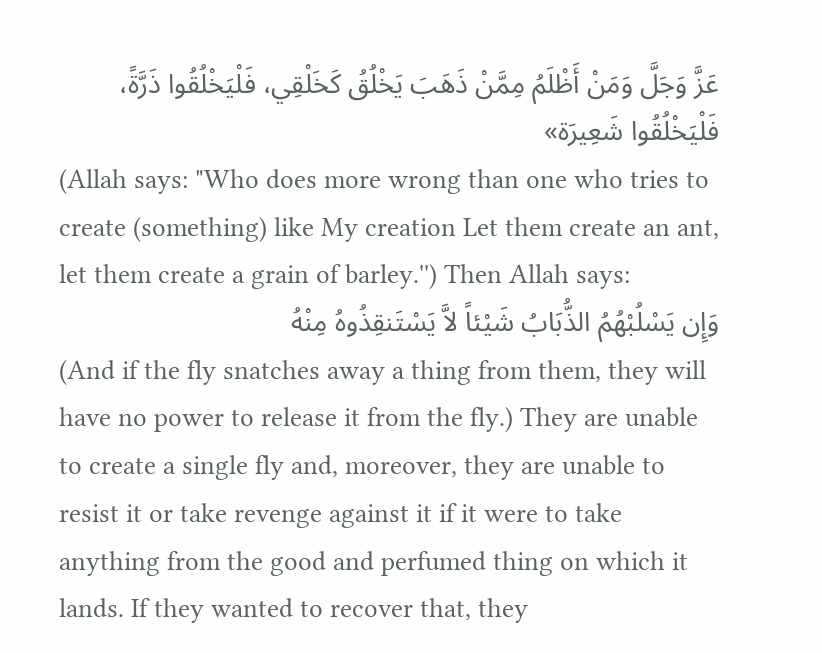عَزَّ وَجَلَّ وَمَنْ أَظْلَمُ مِمَّنْ ذَهَبَ يَخْلُقُ كَخَلْقِي، فَلْيَخْلُقُوا ذَرَّةً، فَلْيَخْلُقُوا شَعِيرَة»
(Allah says: "Who does more wrong than one who tries to create (something) like My creation Let them create an ant, let them create a grain of barley.'') Then Allah says:
وَإِن يَسْلُبْهُمُ الذُّبَابُ شَيْئاً لاَّ يَسْتَنقِذُوهُ مِنْهُ
(And if the fly snatches away a thing from them, they will have no power to release it from the fly.) They are unable to create a single fly and, moreover, they are unable to resist it or take revenge against it if it were to take anything from the good and perfumed thing on which it lands. If they wanted to recover that, they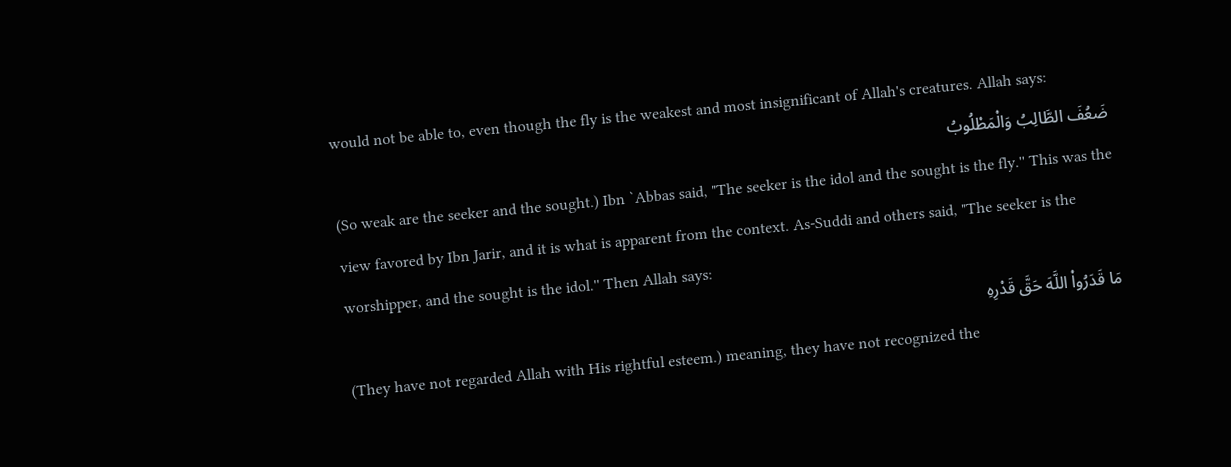would not be able to, even though the fly is the weakest and most insignificant of Allah's creatures. Allah says:
ضَعُفَ الطَّالِبُ وَالْمَطْلُوبُ
(So weak are the seeker and the sought.) Ibn `Abbas said, "The seeker is the idol and the sought is the fly.'' This was the view favored by Ibn Jarir, and it is what is apparent from the context. As-Suddi and others said, "The seeker is the worshipper, and the sought is the idol.'' Then Allah says:
مَا قَدَرُواْ اللَّهَ حَقَّ قَدْرِهِ
(They have not regarded Allah with His rightful esteem.) meaning, they have not recognized the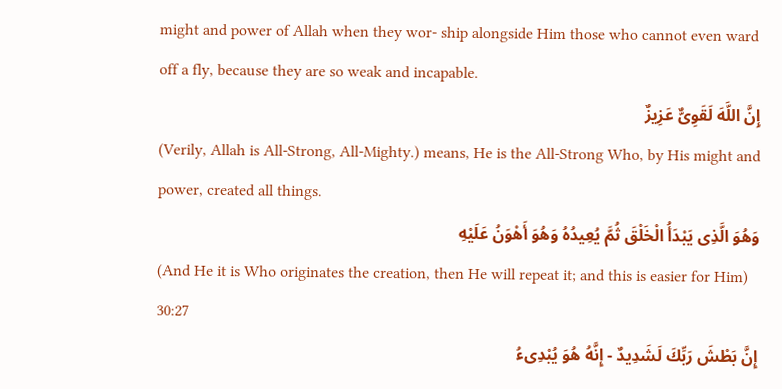might and power of Allah when they wor- ship alongside Him those who cannot even ward off a fly, because they are so weak and incapable.
إِنَّ اللَّهَ لَقَوِىٌّ عَزِيزٌ
(Verily, Allah is All-Strong, All-Mighty.) means, He is the All-Strong Who, by His might and power, created all things.
وَهُوَ الَّذِى يَبْدَأُ الْخَلْقَ ثُمَّ يُعِيدُهُ وَهُوَ أَهْوَنُ عَلَيْهِ
(And He it is Who originates the creation, then He will repeat it; and this is easier for Him) 30:27
إِنَّ بَطْشَ رَبِّكَ لَشَدِيدٌ - إِنَّهُ هُوَ يُبْدِىءُ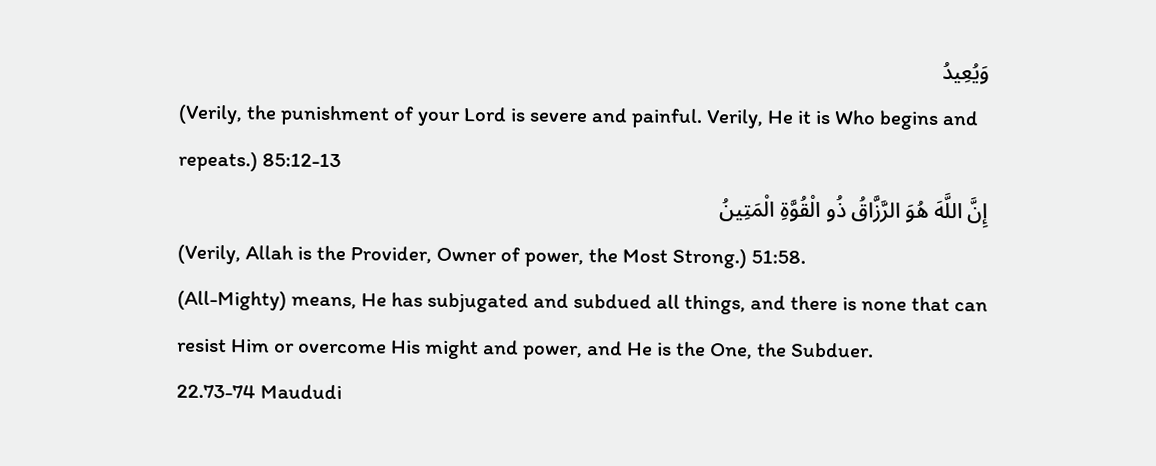وَيُعِيدُ
(Verily, the punishment of your Lord is severe and painful. Verily, He it is Who begins and repeats.) 85:12-13
إِنَّ اللَّهَ هُوَ الرَّزَّاقُ ذُو الْقُوَّةِ الْمَتِينُ
(Verily, Allah is the Provider, Owner of power, the Most Strong.) 51:58.
(All-Mighty) means, He has subjugated and subdued all things, and there is none that can resist Him or overcome His might and power, and He is the One, the Subduer.
22.73-74 Maududi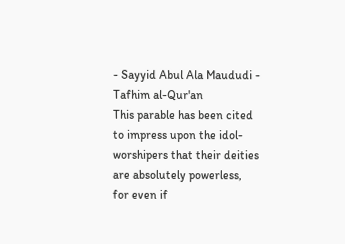- Sayyid Abul Ala Maududi - Tafhim al-Qur'an
This parable has been cited to impress upon the idol-worshipers that their deities are absolutely powerless, for even if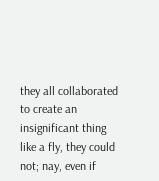they all collaborated to create an insignificant thing like a fly, they could not; nay, even if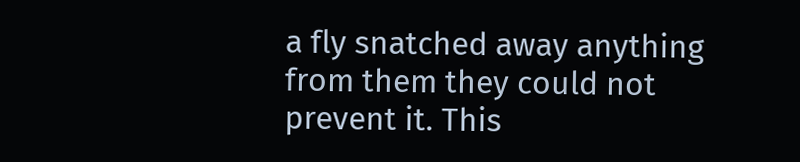a fly snatched away anything from them they could not prevent it. This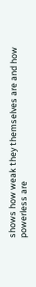shows how weak they themselves are and how powerless are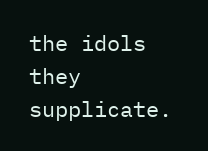the idols they supplicate.